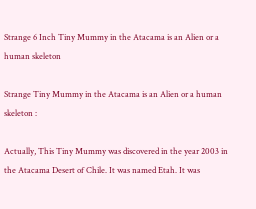Strange 6 Inch Tiny Mummy in the Atacama is an Alien or a human skeleton

Strange Tiny Mummy in the Atacama is an Alien or a human skeleton :

Actually, This Tiny Mummy was discovered in the year 2003 in the Atacama Desert of Chile. It was named Etah. It was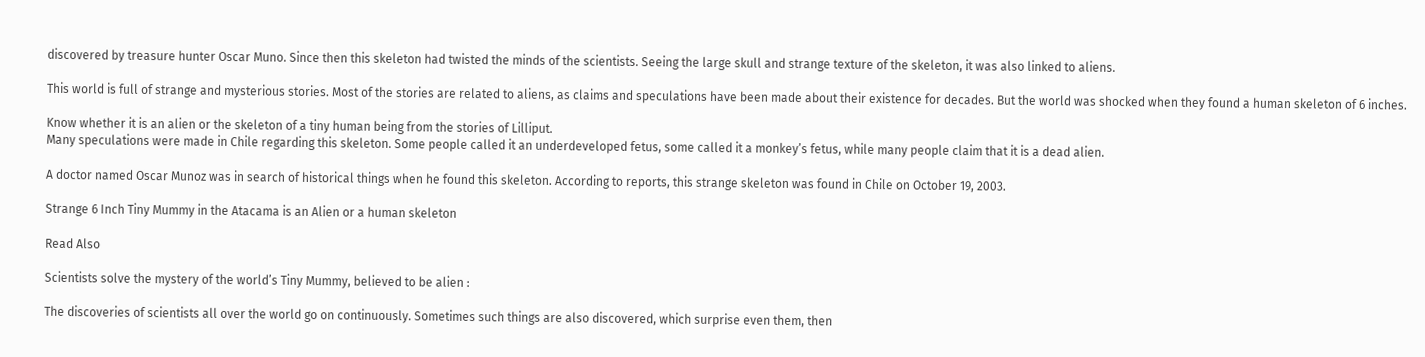discovered by treasure hunter Oscar Muno. Since then this skeleton had twisted the minds of the scientists. Seeing the large skull and strange texture of the skeleton, it was also linked to aliens.

This world is full of strange and mysterious stories. Most of the stories are related to aliens, as claims and speculations have been made about their existence for decades. But the world was shocked when they found a human skeleton of 6 inches.

Know whether it is an alien or the skeleton of a tiny human being from the stories of Lilliput.
Many speculations were made in Chile regarding this skeleton. Some people called it an underdeveloped fetus, some called it a monkey’s fetus, while many people claim that it is a dead alien.

A doctor named Oscar Munoz was in search of historical things when he found this skeleton. According to reports, this strange skeleton was found in Chile on October 19, 2003.

Strange 6 Inch Tiny Mummy in the Atacama is an Alien or a human skeleton

Read Also

Scientists solve the mystery of the world’s Tiny Mummy, believed to be alien :

The discoveries of scientists all over the world go on continuously. Sometimes such things are also discovered, which surprise even them, then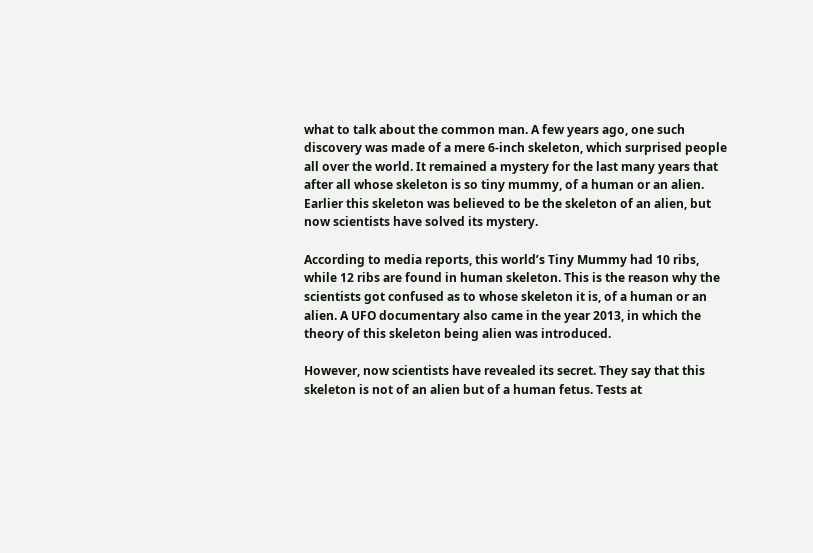what to talk about the common man. A few years ago, one such discovery was made of a mere 6-inch skeleton, which surprised people all over the world. It remained a mystery for the last many years that after all whose skeleton is so tiny mummy, of a human or an alien. Earlier this skeleton was believed to be the skeleton of an alien, but now scientists have solved its mystery.

According to media reports, this world’s Tiny Mummy had 10 ribs, while 12 ribs are found in human skeleton. This is the reason why the scientists got confused as to whose skeleton it is, of a human or an alien. A UFO documentary also came in the year 2013, in which the theory of this skeleton being alien was introduced.

However, now scientists have revealed its secret. They say that this skeleton is not of an alien but of a human fetus. Tests at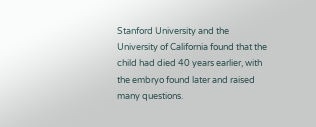Stanford University and the University of California found that the child had died 40 years earlier, with the embryo found later and raised many questions.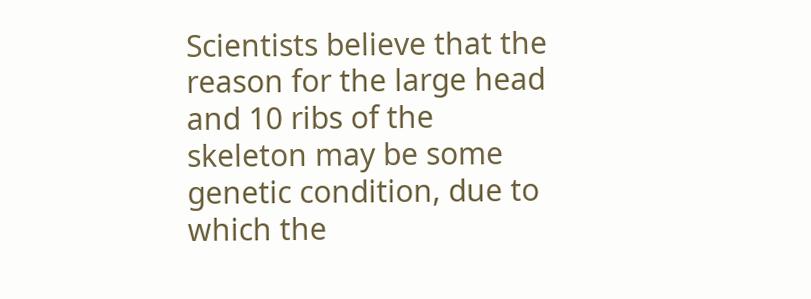Scientists believe that the reason for the large head and 10 ribs of the skeleton may be some genetic condition, due to which the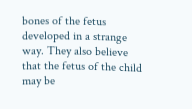bones of the fetus developed in a strange way. They also believe that the fetus of the child may be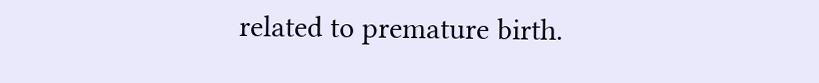related to premature birth.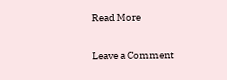Read More

Leave a Comment